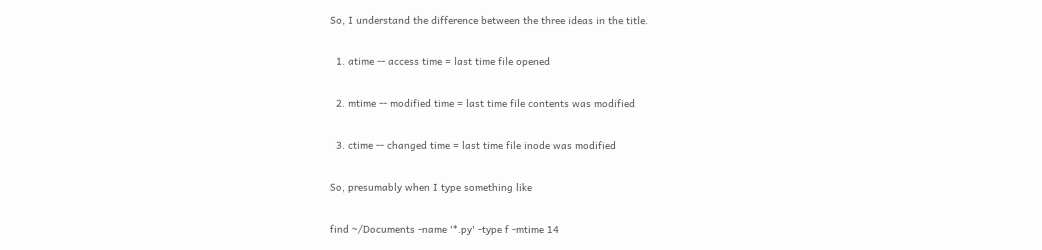So, I understand the difference between the three ideas in the title.

  1. atime -- access time = last time file opened

  2. mtime -- modified time = last time file contents was modified

  3. ctime -- changed time = last time file inode was modified

So, presumably when I type something like

find ~/Documents -name '*.py' -type f -mtime 14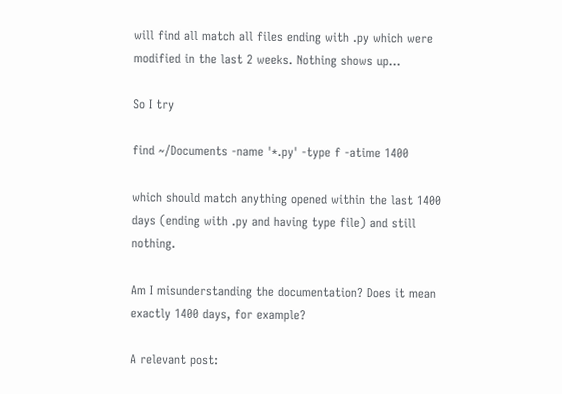will find all match all files ending with .py which were modified in the last 2 weeks. Nothing shows up...

So I try

find ~/Documents -name '*.py' -type f -atime 1400

which should match anything opened within the last 1400 days (ending with .py and having type file) and still nothing.

Am I misunderstanding the documentation? Does it mean exactly 1400 days, for example?

A relevant post: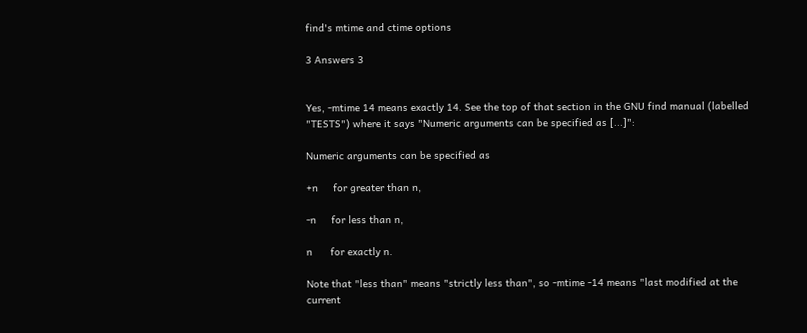find's mtime and ctime options

3 Answers 3


Yes, -mtime 14 means exactly 14. See the top of that section in the GNU find manual (labelled "TESTS") where it says "Numeric arguments can be specified as [...]":

Numeric arguments can be specified as

+n     for greater than n,

-n     for less than n,

n      for exactly n.

Note that "less than" means "strictly less than", so -mtime -14 means "last modified at the current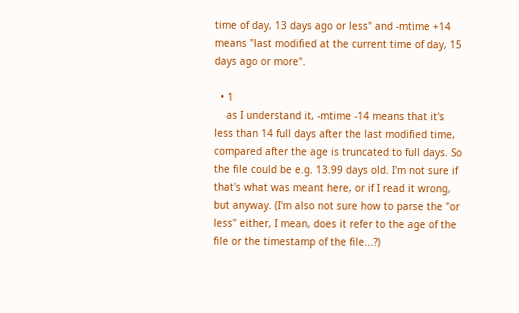time of day, 13 days ago or less" and -mtime +14 means "last modified at the current time of day, 15 days ago or more".

  • 1
    as I understand it, -mtime -14 means that it's less than 14 full days after the last modified time, compared after the age is truncated to full days. So the file could be e.g. 13.99 days old. I'm not sure if that's what was meant here, or if I read it wrong, but anyway. (I'm also not sure how to parse the "or less" either, I mean, does it refer to the age of the file or the timestamp of the file...?)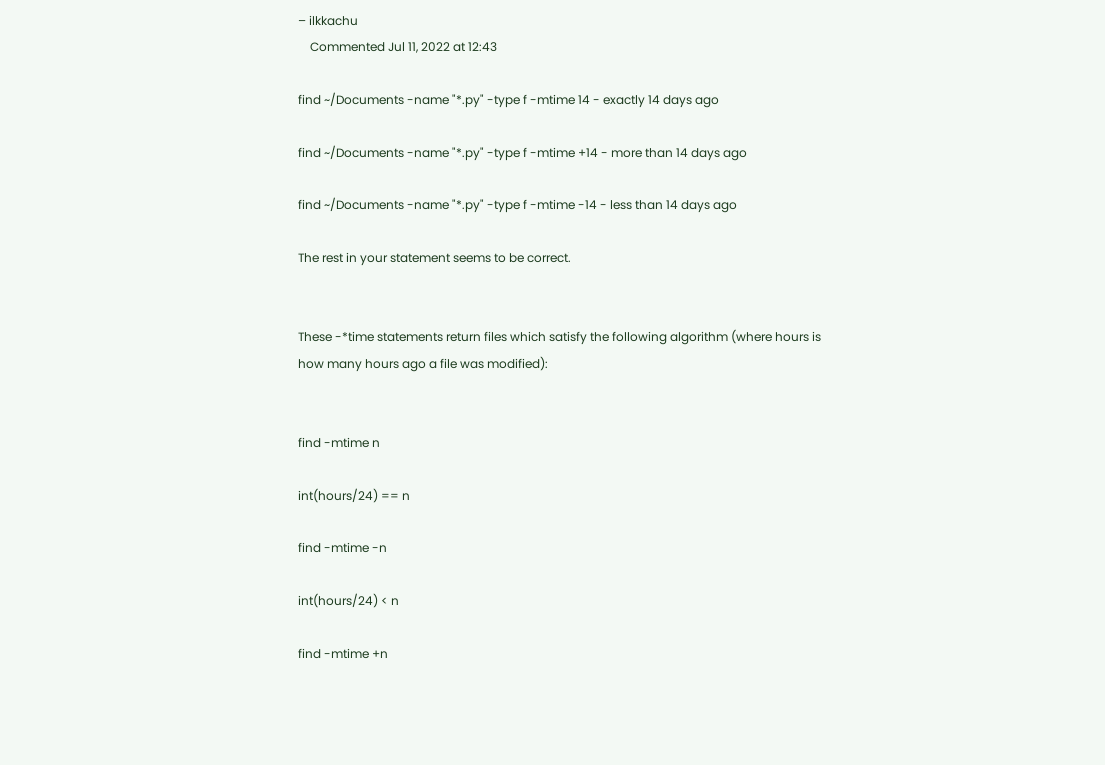– ilkkachu
    Commented Jul 11, 2022 at 12:43

find ~/Documents -name "*.py" -type f -mtime 14 - exactly 14 days ago

find ~/Documents -name "*.py" -type f -mtime +14 - more than 14 days ago

find ~/Documents -name "*.py" -type f -mtime -14 - less than 14 days ago

The rest in your statement seems to be correct.


These -*time statements return files which satisfy the following algorithm (where hours is how many hours ago a file was modified):


find -mtime n

int(hours/24) == n

find -mtime -n

int(hours/24) < n

find -mtime +n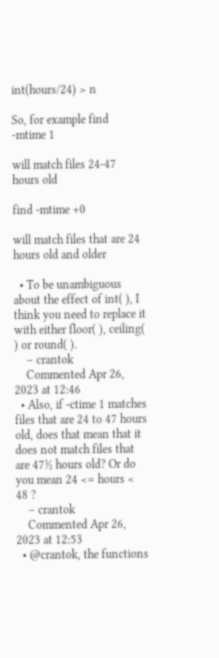int(hours/24) > n

So, for example find -mtime 1

will match files 24-47 hours old

find -mtime +0

will match files that are 24 hours old and older

  • To be unambiguous about the effect of int( ), I think you need to replace it with either floor( ), ceiling( ) or round( ).
    – crantok
    Commented Apr 26, 2023 at 12:46
  • Also, if -ctime 1 matches files that are 24 to 47 hours old, does that mean that it does not match files that are 47½ hours old? Or do you mean 24 <= hours < 48 ?
    – crantok
    Commented Apr 26, 2023 at 12:53
  • @crantok, the functions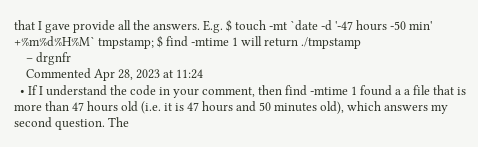that I gave provide all the answers. E.g. $ touch -mt `date -d '-47 hours -50 min' +%m%d%H%M` tmpstamp; $ find -mtime 1 will return ./tmpstamp
    – drgnfr
    Commented Apr 28, 2023 at 11:24
  • If I understand the code in your comment, then find -mtime 1 found a a file that is more than 47 hours old (i.e. it is 47 hours and 50 minutes old), which answers my second question. The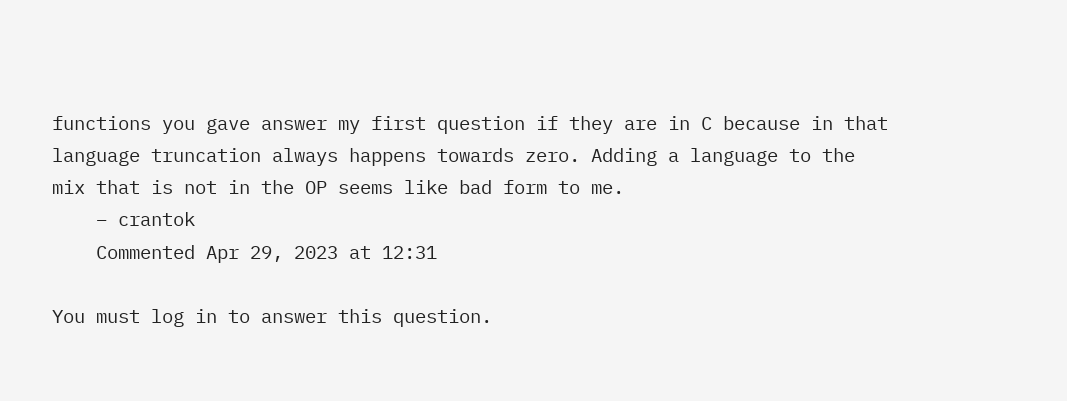functions you gave answer my first question if they are in C because in that language truncation always happens towards zero. Adding a language to the mix that is not in the OP seems like bad form to me.
    – crantok
    Commented Apr 29, 2023 at 12:31

You must log in to answer this question.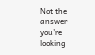Not the answer you're looking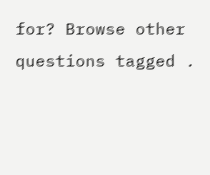for? Browse other questions tagged .